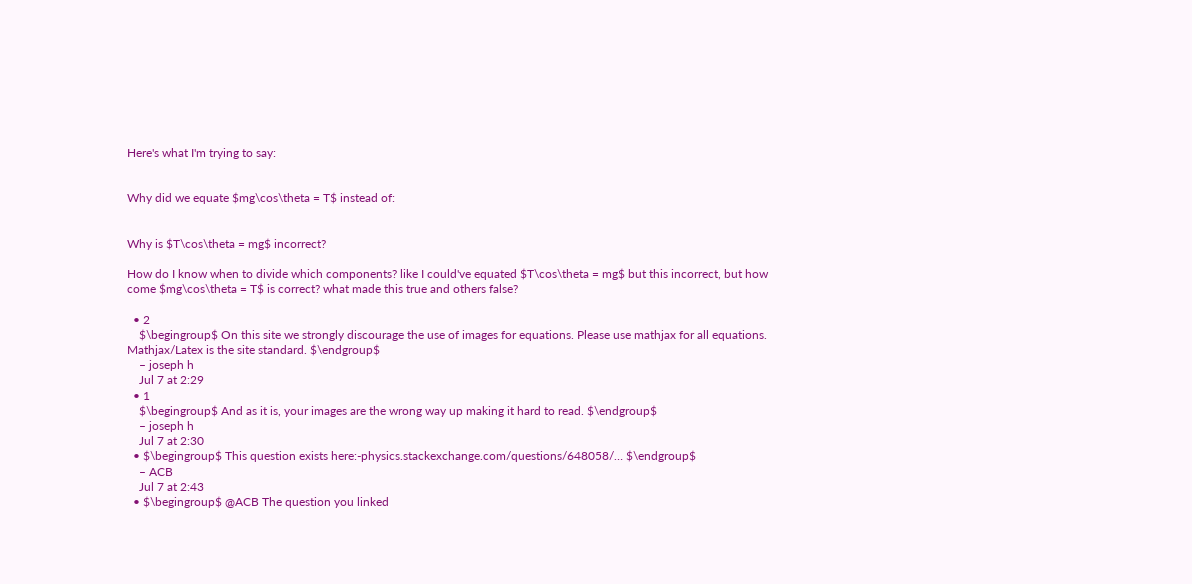Here's what I'm trying to say:


Why did we equate $mg\cos\theta = T$ instead of:


Why is $T\cos\theta = mg$ incorrect?

How do I know when to divide which components? like I could've equated $T\cos\theta = mg$ but this incorrect, but how come $mg\cos\theta = T$ is correct? what made this true and others false?

  • 2
    $\begingroup$ On this site we strongly discourage the use of images for equations. Please use mathjax for all equations. Mathjax/Latex is the site standard. $\endgroup$
    – joseph h
    Jul 7 at 2:29
  • 1
    $\begingroup$ And as it is, your images are the wrong way up making it hard to read. $\endgroup$
    – joseph h
    Jul 7 at 2:30
  • $\begingroup$ This question exists here:-physics.stackexchange.com/questions/648058/… $\endgroup$
    – ACB
    Jul 7 at 2:43
  • $\begingroup$ @ACB The question you linked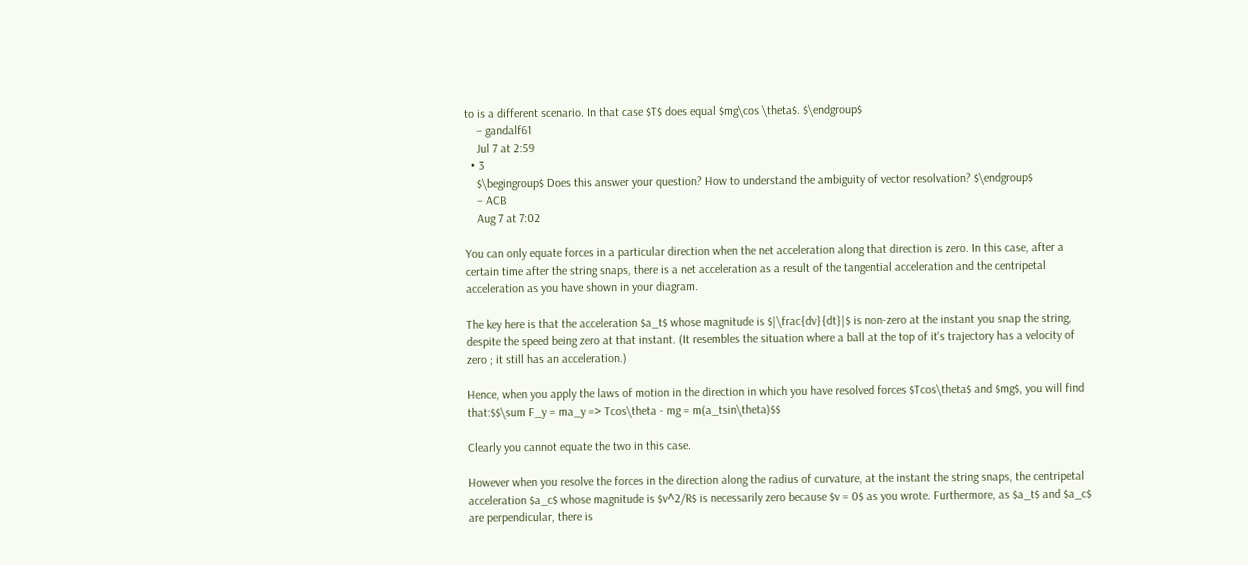to is a different scenario. In that case $T$ does equal $mg\cos \theta$. $\endgroup$
    – gandalf61
    Jul 7 at 2:59
  • 3
    $\begingroup$ Does this answer your question? How to understand the ambiguity of vector resolvation? $\endgroup$
    – ACB
    Aug 7 at 7:02

You can only equate forces in a particular direction when the net acceleration along that direction is zero. In this case, after a certain time after the string snaps, there is a net acceleration as a result of the tangential acceleration and the centripetal acceleration as you have shown in your diagram.

The key here is that the acceleration $a_t$ whose magnitude is $|\frac{dv}{dt}|$ is non-zero at the instant you snap the string, despite the speed being zero at that instant. (It resembles the situation where a ball at the top of it's trajectory has a velocity of zero ; it still has an acceleration.)

Hence, when you apply the laws of motion in the direction in which you have resolved forces $Tcos\theta$ and $mg$, you will find that:$$\sum F_y = ma_y => Tcos\theta - mg = m(a_tsin\theta)$$

Clearly you cannot equate the two in this case.

However when you resolve the forces in the direction along the radius of curvature, at the instant the string snaps, the centripetal acceleration $a_c$ whose magnitude is $v^2/R$ is necessarily zero because $v = 0$ as you wrote. Furthermore, as $a_t$ and $a_c$ are perpendicular, there is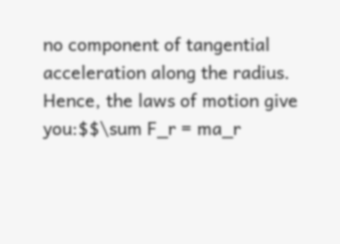no component of tangential acceleration along the radius. Hence, the laws of motion give you:$$\sum F_r = ma_r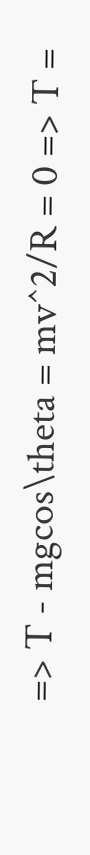=> T - mgcos\theta = mv^2/R = 0 => T =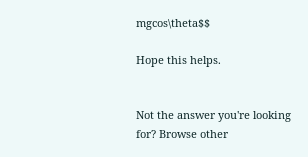mgcos\theta$$

Hope this helps.


Not the answer you're looking for? Browse other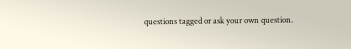questions tagged or ask your own question.